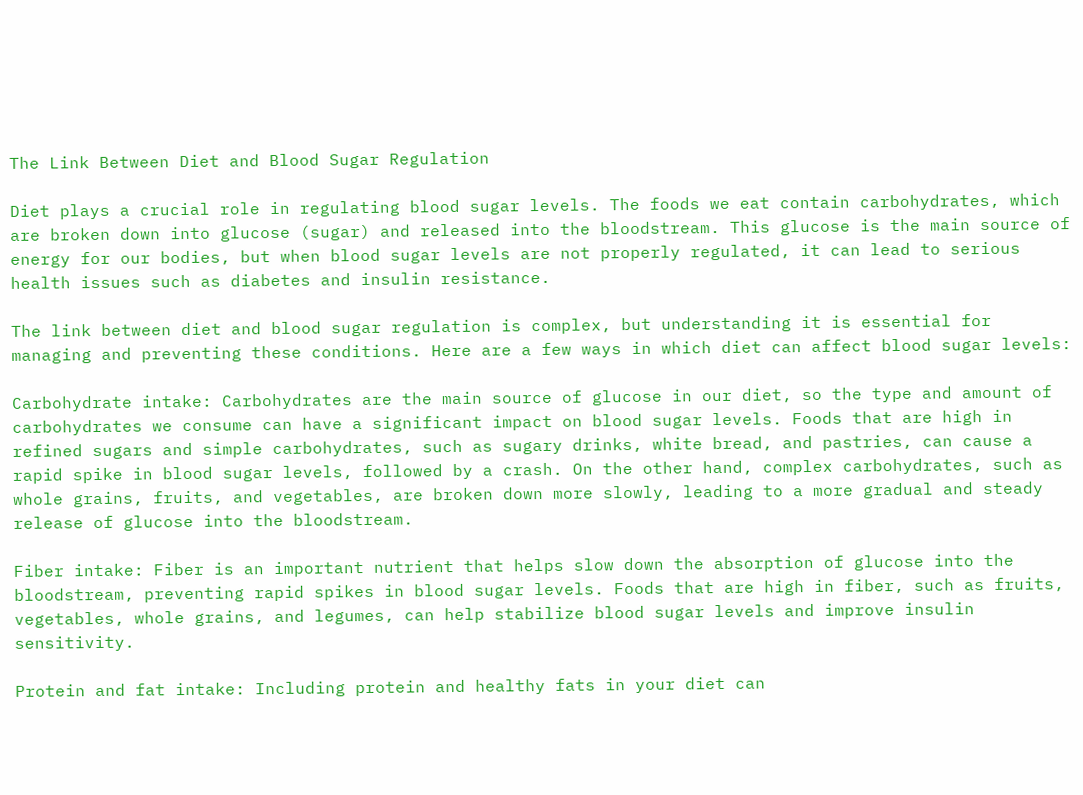The Link Between Diet and Blood Sugar Regulation

Diet plays a crucial role in regulating blood sugar levels. The foods we eat contain carbohydrates, which are broken down into glucose (sugar) and released into the bloodstream. This glucose is the main source of energy for our bodies, but when blood sugar levels are not properly regulated, it can lead to serious health issues such as diabetes and insulin resistance.

The link between diet and blood sugar regulation is complex, but understanding it is essential for managing and preventing these conditions. Here are a few ways in which diet can affect blood sugar levels:

Carbohydrate intake: Carbohydrates are the main source of glucose in our diet, so the type and amount of carbohydrates we consume can have a significant impact on blood sugar levels. Foods that are high in refined sugars and simple carbohydrates, such as sugary drinks, white bread, and pastries, can cause a rapid spike in blood sugar levels, followed by a crash. On the other hand, complex carbohydrates, such as whole grains, fruits, and vegetables, are broken down more slowly, leading to a more gradual and steady release of glucose into the bloodstream.

Fiber intake: Fiber is an important nutrient that helps slow down the absorption of glucose into the bloodstream, preventing rapid spikes in blood sugar levels. Foods that are high in fiber, such as fruits, vegetables, whole grains, and legumes, can help stabilize blood sugar levels and improve insulin sensitivity.

Protein and fat intake: Including protein and healthy fats in your diet can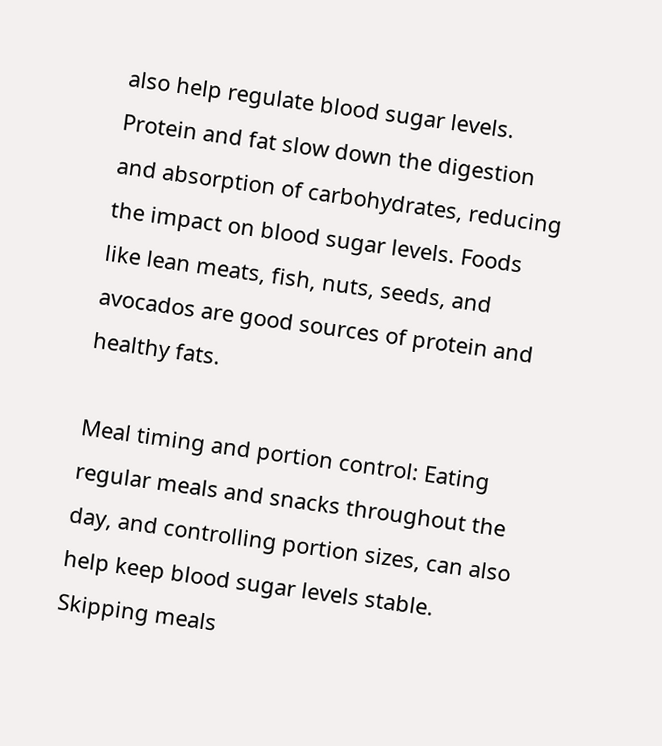also help regulate blood sugar levels. Protein and fat slow down the digestion and absorption of carbohydrates, reducing the impact on blood sugar levels. Foods like lean meats, fish, nuts, seeds, and avocados are good sources of protein and healthy fats.

Meal timing and portion control: Eating regular meals and snacks throughout the day, and controlling portion sizes, can also help keep blood sugar levels stable. Skipping meals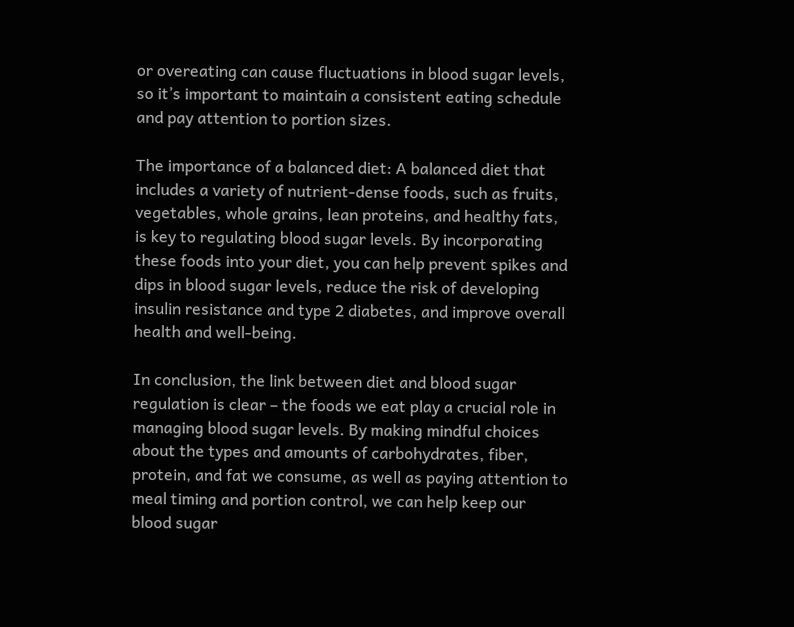or overeating can cause fluctuations in blood sugar levels, so it’s important to maintain a consistent eating schedule and pay attention to portion sizes.

The importance of a balanced diet: A balanced diet that includes a variety of nutrient-dense foods, such as fruits, vegetables, whole grains, lean proteins, and healthy fats, is key to regulating blood sugar levels. By incorporating these foods into your diet, you can help prevent spikes and dips in blood sugar levels, reduce the risk of developing insulin resistance and type 2 diabetes, and improve overall health and well-being.

In conclusion, the link between diet and blood sugar regulation is clear – the foods we eat play a crucial role in managing blood sugar levels. By making mindful choices about the types and amounts of carbohydrates, fiber, protein, and fat we consume, as well as paying attention to meal timing and portion control, we can help keep our blood sugar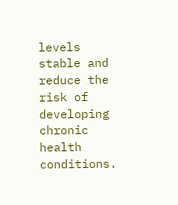levels stable and reduce the risk of developing chronic health conditions.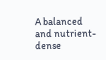A balanced and nutrient-dense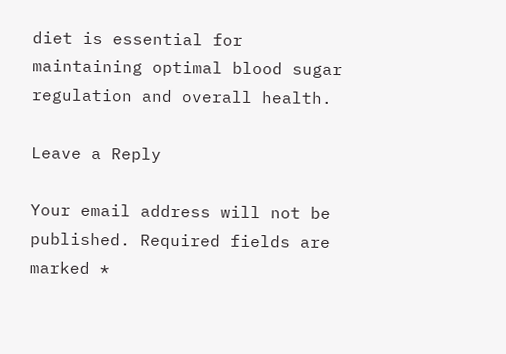diet is essential for maintaining optimal blood sugar regulation and overall health.

Leave a Reply

Your email address will not be published. Required fields are marked *